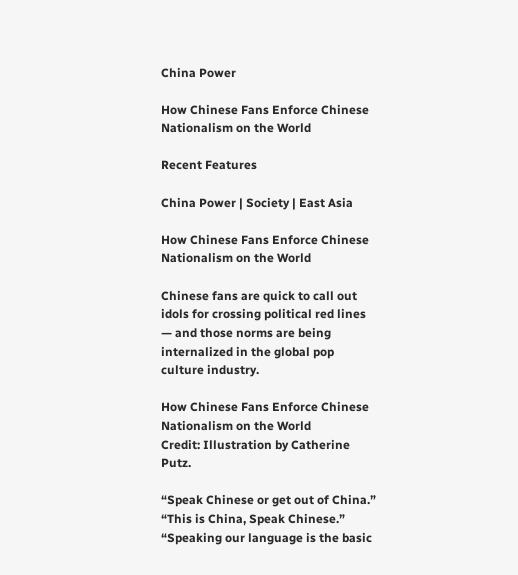China Power

How Chinese Fans Enforce Chinese Nationalism on the World

Recent Features

China Power | Society | East Asia

How Chinese Fans Enforce Chinese Nationalism on the World

Chinese fans are quick to call out idols for crossing political red lines — and those norms are being internalized in the global pop culture industry.

How Chinese Fans Enforce Chinese Nationalism on the World
Credit: Illustration by Catherine Putz.

“Speak Chinese or get out of China.” “This is China, Speak Chinese.” “Speaking our language is the basic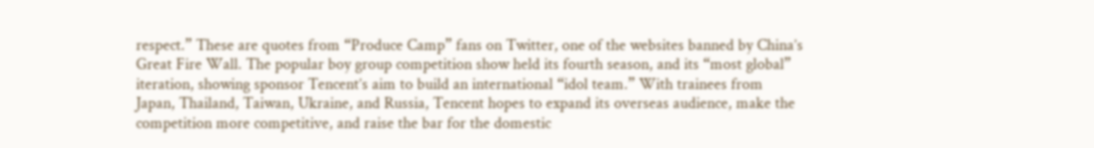respect.” These are quotes from “Produce Camp” fans on Twitter, one of the websites banned by China’s Great Fire Wall. The popular boy group competition show held its fourth season, and its “most global” iteration, showing sponsor Tencent’s aim to build an international “idol team.” With trainees from Japan, Thailand, Taiwan, Ukraine, and Russia, Tencent hopes to expand its overseas audience, make the competition more competitive, and raise the bar for the domestic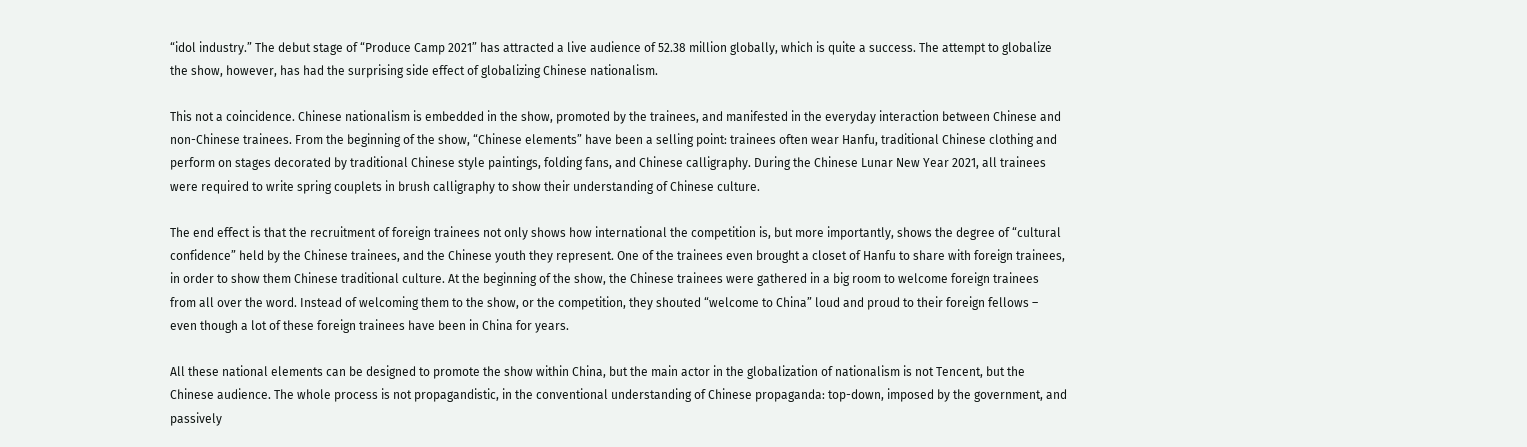“idol industry.” The debut stage of “Produce Camp 2021” has attracted a live audience of 52.38 million globally, which is quite a success. The attempt to globalize the show, however, has had the surprising side effect of globalizing Chinese nationalism.

This not a coincidence. Chinese nationalism is embedded in the show, promoted by the trainees, and manifested in the everyday interaction between Chinese and non-Chinese trainees. From the beginning of the show, “Chinese elements” have been a selling point: trainees often wear Hanfu, traditional Chinese clothing and perform on stages decorated by traditional Chinese style paintings, folding fans, and Chinese calligraphy. During the Chinese Lunar New Year 2021, all trainees were required to write spring couplets in brush calligraphy to show their understanding of Chinese culture.

The end effect is that the recruitment of foreign trainees not only shows how international the competition is, but more importantly, shows the degree of “cultural confidence” held by the Chinese trainees, and the Chinese youth they represent. One of the trainees even brought a closet of Hanfu to share with foreign trainees, in order to show them Chinese traditional culture. At the beginning of the show, the Chinese trainees were gathered in a big room to welcome foreign trainees from all over the word. Instead of welcoming them to the show, or the competition, they shouted “welcome to China” loud and proud to their foreign fellows – even though a lot of these foreign trainees have been in China for years.

All these national elements can be designed to promote the show within China, but the main actor in the globalization of nationalism is not Tencent, but the Chinese audience. The whole process is not propagandistic, in the conventional understanding of Chinese propaganda: top-down, imposed by the government, and passively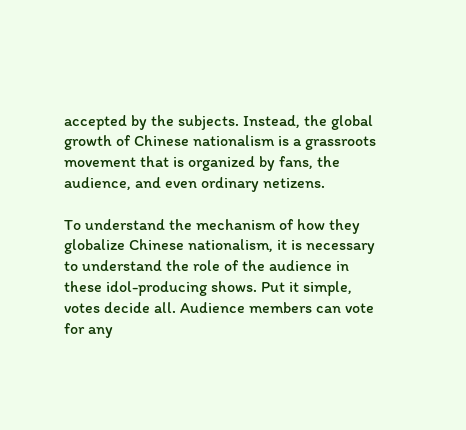accepted by the subjects. Instead, the global growth of Chinese nationalism is a grassroots movement that is organized by fans, the audience, and even ordinary netizens.

To understand the mechanism of how they globalize Chinese nationalism, it is necessary to understand the role of the audience in these idol-producing shows. Put it simple, votes decide all. Audience members can vote for any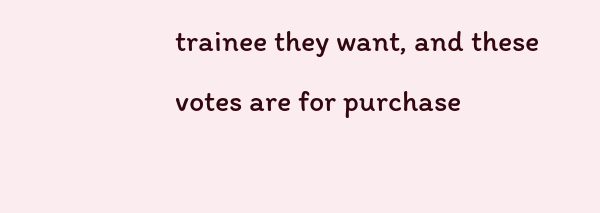trainee they want, and these votes are for purchase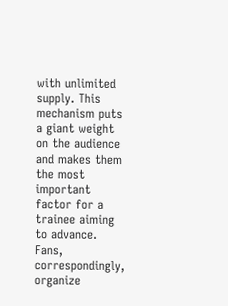with unlimited supply. This mechanism puts a giant weight on the audience and makes them the most important factor for a trainee aiming to advance. Fans, correspondingly, organize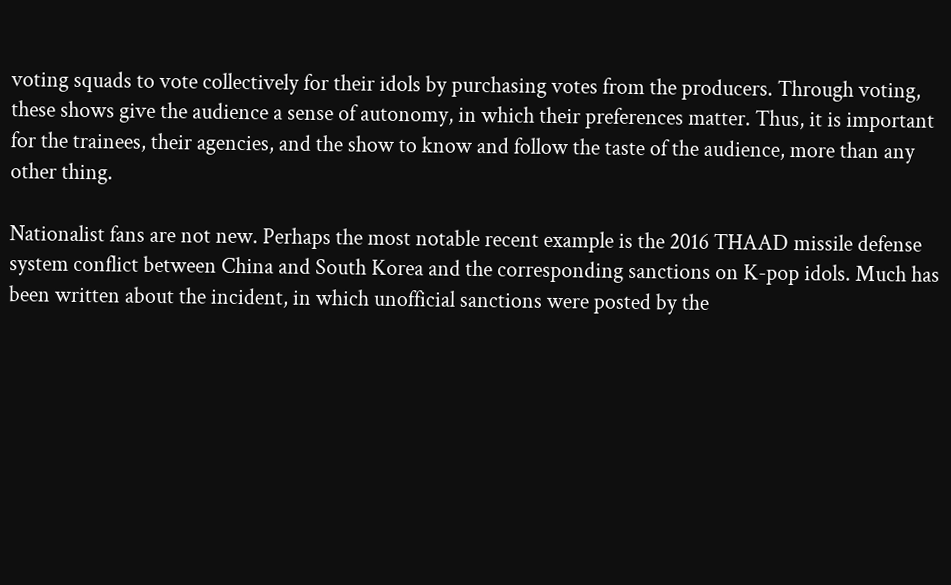voting squads to vote collectively for their idols by purchasing votes from the producers. Through voting, these shows give the audience a sense of autonomy, in which their preferences matter. Thus, it is important for the trainees, their agencies, and the show to know and follow the taste of the audience, more than any other thing.

Nationalist fans are not new. Perhaps the most notable recent example is the 2016 THAAD missile defense system conflict between China and South Korea and the corresponding sanctions on K-pop idols. Much has been written about the incident, in which unofficial sanctions were posted by the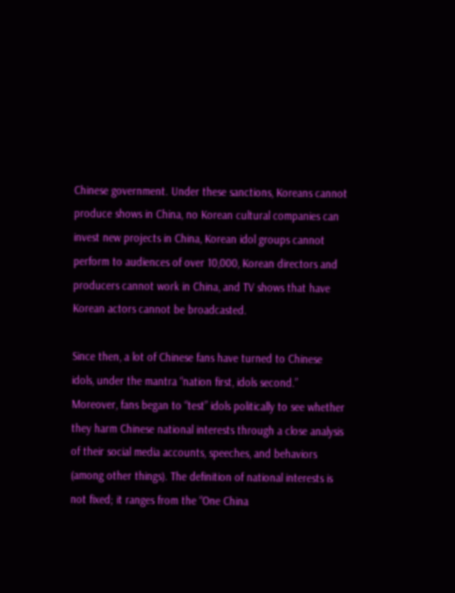Chinese government. Under these sanctions, Koreans cannot produce shows in China, no Korean cultural companies can invest new projects in China, Korean idol groups cannot perform to audiences of over 10,000, Korean directors and producers cannot work in China, and TV shows that have Korean actors cannot be broadcasted.

Since then, a lot of Chinese fans have turned to Chinese idols, under the mantra “nation first, idols second.” Moreover, fans began to “test” idols politically to see whether they harm Chinese national interests through a close analysis of their social media accounts, speeches, and behaviors (among other things). The definition of national interests is not fixed; it ranges from the “One China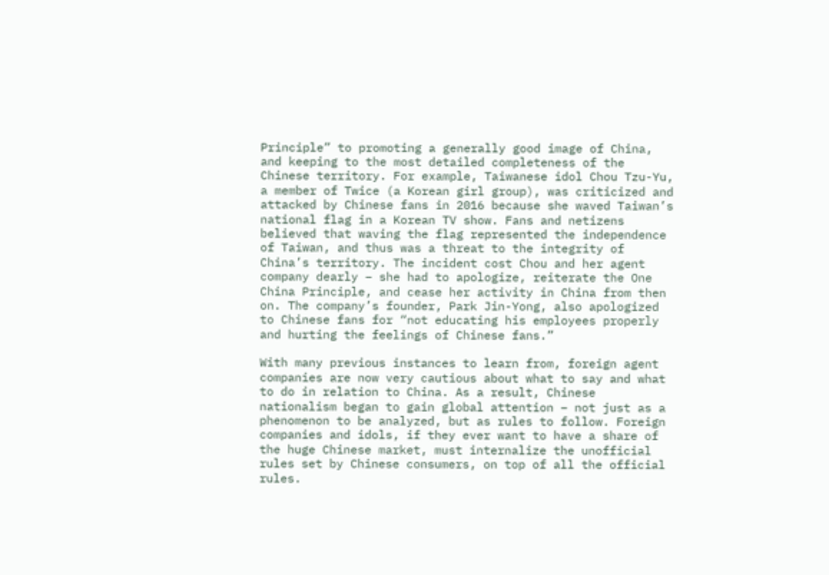Principle” to promoting a generally good image of China, and keeping to the most detailed completeness of the Chinese territory. For example, Taiwanese idol Chou Tzu-Yu, a member of Twice (a Korean girl group), was criticized and attacked by Chinese fans in 2016 because she waved Taiwan’s national flag in a Korean TV show. Fans and netizens believed that waving the flag represented the independence of Taiwan, and thus was a threat to the integrity of China’s territory. The incident cost Chou and her agent company dearly – she had to apologize, reiterate the One China Principle, and cease her activity in China from then on. The company’s founder, Park Jin-Yong, also apologized to Chinese fans for “not educating his employees properly and hurting the feelings of Chinese fans.”

With many previous instances to learn from, foreign agent companies are now very cautious about what to say and what to do in relation to China. As a result, Chinese nationalism began to gain global attention – not just as a phenomenon to be analyzed, but as rules to follow. Foreign companies and idols, if they ever want to have a share of the huge Chinese market, must internalize the unofficial rules set by Chinese consumers, on top of all the official rules.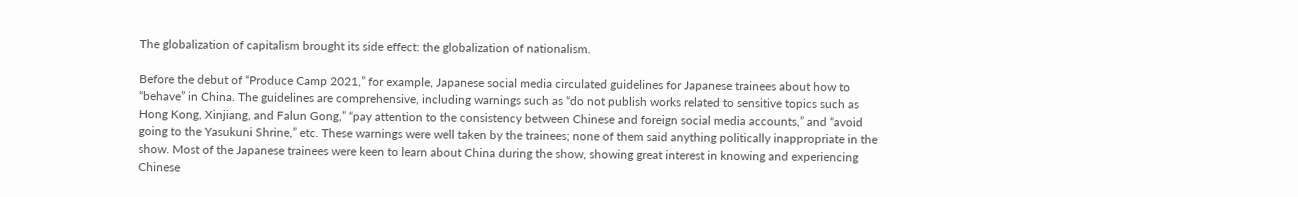The globalization of capitalism brought its side effect: the globalization of nationalism.

Before the debut of “Produce Camp 2021,” for example, Japanese social media circulated guidelines for Japanese trainees about how to “behave” in China. The guidelines are comprehensive, including warnings such as “do not publish works related to sensitive topics such as Hong Kong, Xinjiang, and Falun Gong,” “pay attention to the consistency between Chinese and foreign social media accounts,” and “avoid going to the Yasukuni Shrine,” etc. These warnings were well taken by the trainees; none of them said anything politically inappropriate in the show. Most of the Japanese trainees were keen to learn about China during the show, showing great interest in knowing and experiencing Chinese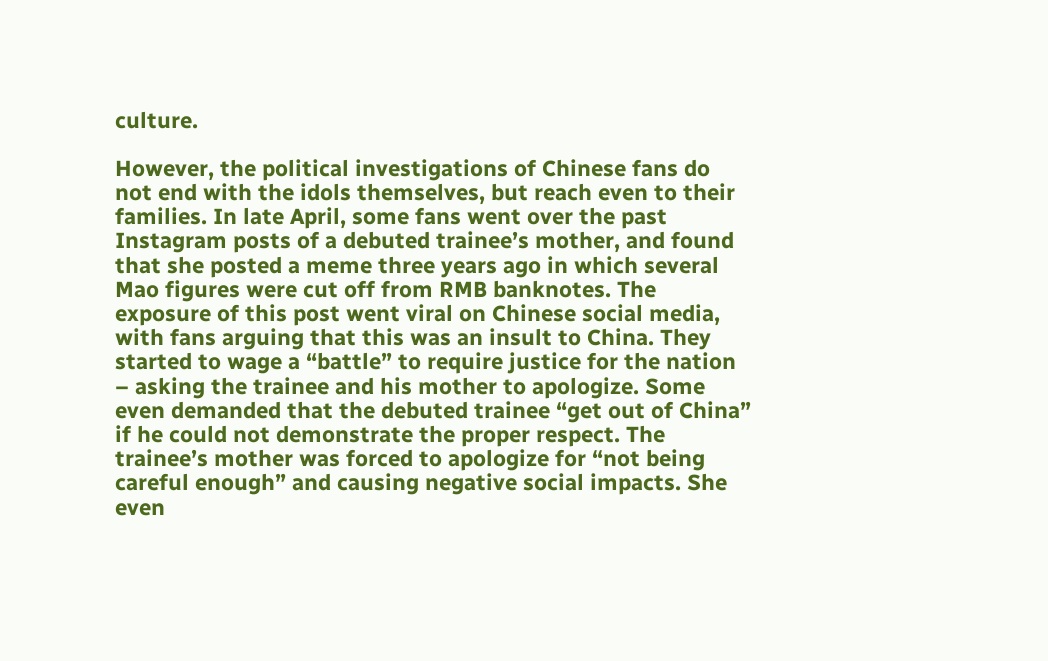culture.

However, the political investigations of Chinese fans do not end with the idols themselves, but reach even to their families. In late April, some fans went over the past Instagram posts of a debuted trainee’s mother, and found that she posted a meme three years ago in which several Mao figures were cut off from RMB banknotes. The exposure of this post went viral on Chinese social media, with fans arguing that this was an insult to China. They started to wage a “battle” to require justice for the nation – asking the trainee and his mother to apologize. Some even demanded that the debuted trainee “get out of China” if he could not demonstrate the proper respect. The trainee’s mother was forced to apologize for “not being careful enough” and causing negative social impacts. She even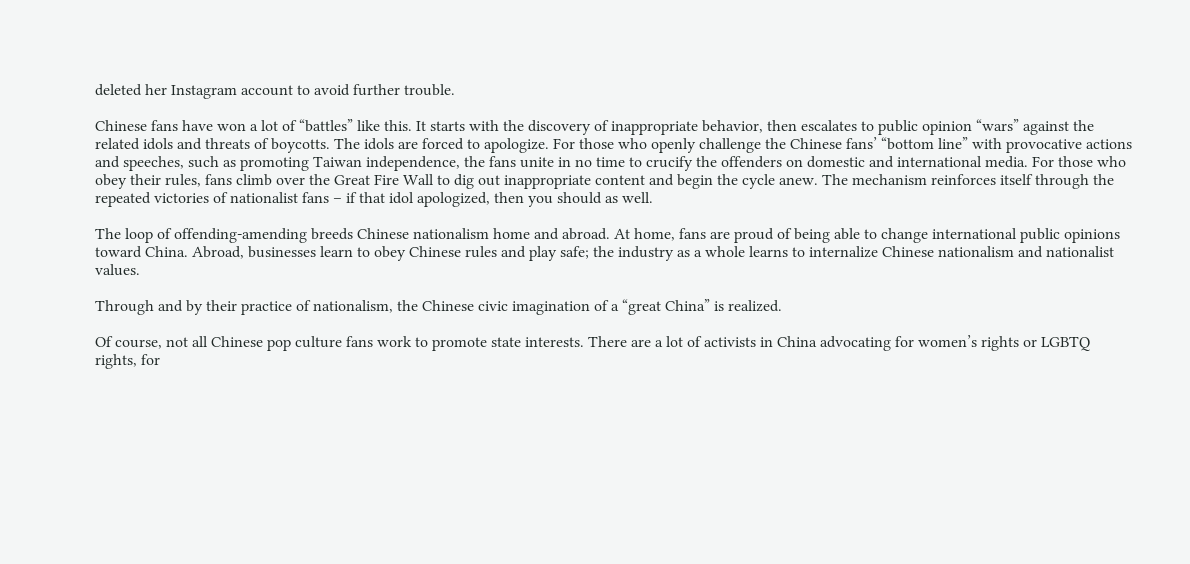deleted her Instagram account to avoid further trouble.

Chinese fans have won a lot of “battles” like this. It starts with the discovery of inappropriate behavior, then escalates to public opinion “wars” against the related idols and threats of boycotts. The idols are forced to apologize. For those who openly challenge the Chinese fans’ “bottom line” with provocative actions and speeches, such as promoting Taiwan independence, the fans unite in no time to crucify the offenders on domestic and international media. For those who obey their rules, fans climb over the Great Fire Wall to dig out inappropriate content and begin the cycle anew. The mechanism reinforces itself through the repeated victories of nationalist fans – if that idol apologized, then you should as well.

The loop of offending-amending breeds Chinese nationalism home and abroad. At home, fans are proud of being able to change international public opinions toward China. Abroad, businesses learn to obey Chinese rules and play safe; the industry as a whole learns to internalize Chinese nationalism and nationalist values.

Through and by their practice of nationalism, the Chinese civic imagination of a “great China” is realized.

Of course, not all Chinese pop culture fans work to promote state interests. There are a lot of activists in China advocating for women’s rights or LGBTQ rights, for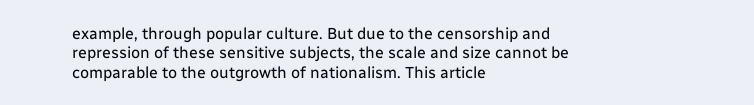example, through popular culture. But due to the censorship and repression of these sensitive subjects, the scale and size cannot be comparable to the outgrowth of nationalism. This article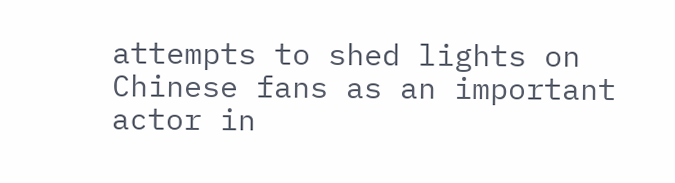attempts to shed lights on Chinese fans as an important actor in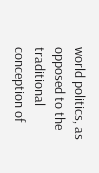world politics, as opposed to the traditional conception of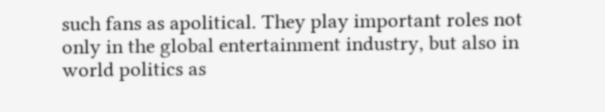such fans as apolitical. They play important roles not only in the global entertainment industry, but also in world politics as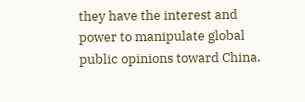they have the interest and power to manipulate global public opinions toward China.